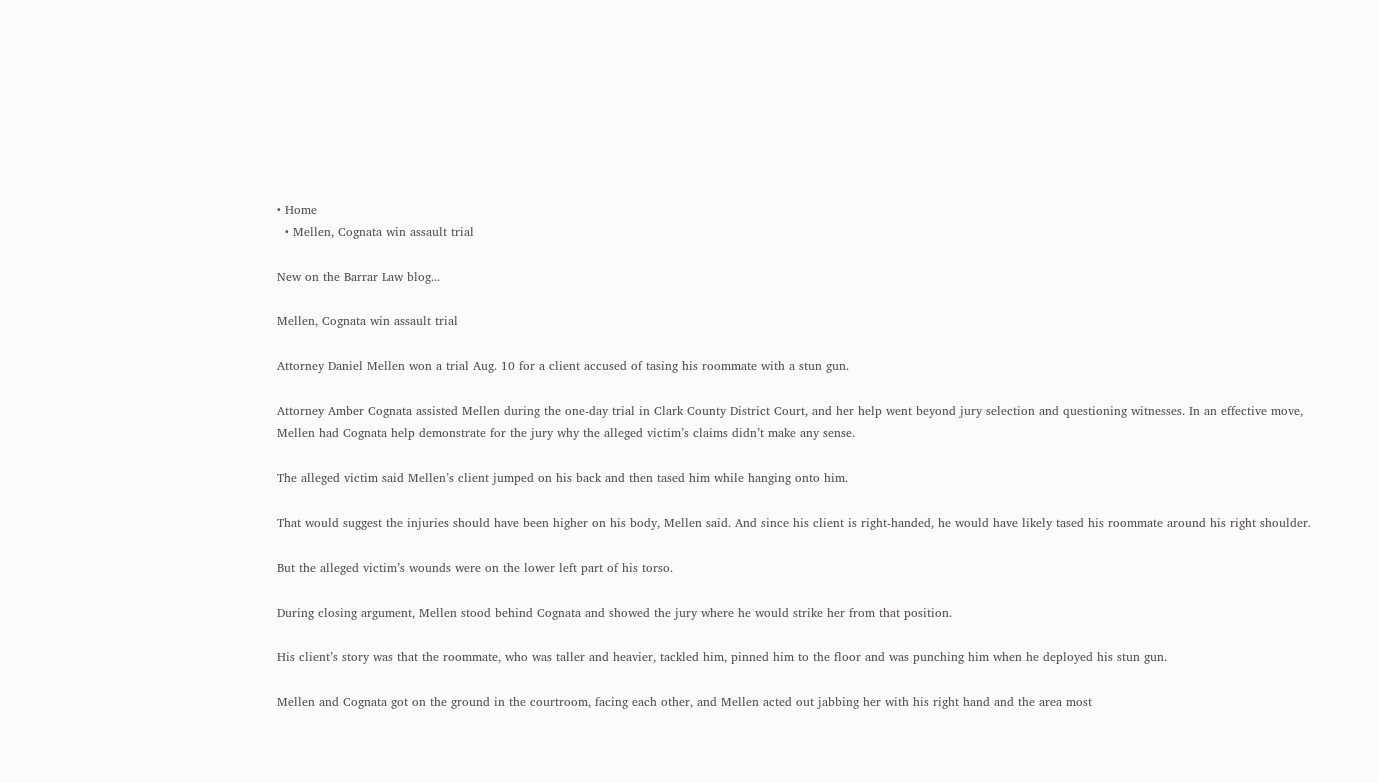• Home
  • Mellen, Cognata win assault trial

New on the Barrar Law blog...

Mellen, Cognata win assault trial

Attorney Daniel Mellen won a trial Aug. 10 for a client accused of tasing his roommate with a stun gun.

Attorney Amber Cognata assisted Mellen during the one-day trial in Clark County District Court, and her help went beyond jury selection and questioning witnesses. In an effective move, Mellen had Cognata help demonstrate for the jury why the alleged victim’s claims didn’t make any sense.

The alleged victim said Mellen’s client jumped on his back and then tased him while hanging onto him.

That would suggest the injuries should have been higher on his body, Mellen said. And since his client is right-handed, he would have likely tased his roommate around his right shoulder.

But the alleged victim’s wounds were on the lower left part of his torso.

During closing argument, Mellen stood behind Cognata and showed the jury where he would strike her from that position.

His client’s story was that the roommate, who was taller and heavier, tackled him, pinned him to the floor and was punching him when he deployed his stun gun.

Mellen and Cognata got on the ground in the courtroom, facing each other, and Mellen acted out jabbing her with his right hand and the area most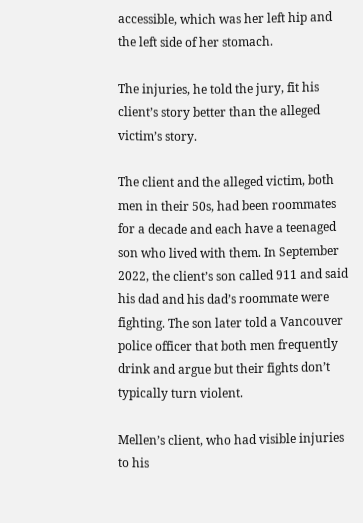accessible, which was her left hip and the left side of her stomach.

The injuries, he told the jury, fit his client’s story better than the alleged victim’s story.

The client and the alleged victim, both men in their 50s, had been roommates for a decade and each have a teenaged son who lived with them. In September 2022, the client’s son called 911 and said his dad and his dad’s roommate were fighting. The son later told a Vancouver police officer that both men frequently drink and argue but their fights don’t typically turn violent.

Mellen’s client, who had visible injuries to his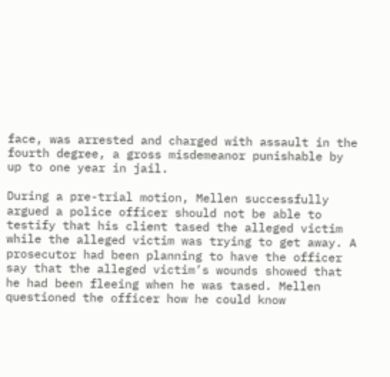face, was arrested and charged with assault in the fourth degree, a gross misdemeanor punishable by up to one year in jail.

During a pre-trial motion, Mellen successfully argued a police officer should not be able to testify that his client tased the alleged victim while the alleged victim was trying to get away. A prosecutor had been planning to have the officer say that the alleged victim’s wounds showed that he had been fleeing when he was tased. Mellen questioned the officer how he could know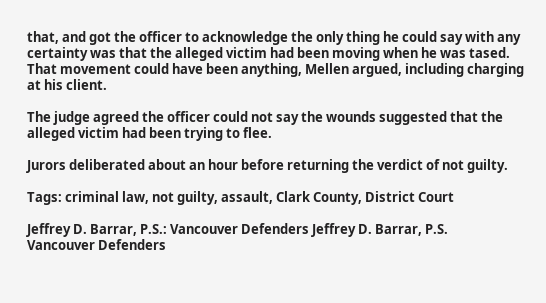that, and got the officer to acknowledge the only thing he could say with any certainty was that the alleged victim had been moving when he was tased. That movement could have been anything, Mellen argued, including charging at his client.

The judge agreed the officer could not say the wounds suggested that the alleged victim had been trying to flee.

Jurors deliberated about an hour before returning the verdict of not guilty.

Tags: criminal law, not guilty, assault, Clark County, District Court

Jeffrey D. Barrar, P.S.: Vancouver Defenders Jeffrey D. Barrar, P.S.
Vancouver Defenders